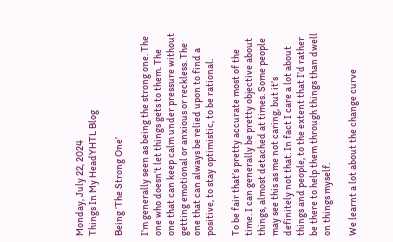Monday, July 22, 2024
Things In My HeadYHTL Blog

Being ‘The Strong One’

I’m generally seen as being the strong one. The one who doesn’t let things gets to them. The one that can keep calm under pressure without getting emotional or anxious or reckless. The one that can always be relied upon to find a positive, to stay optimistic, to be rational.

To be fair that’s pretty accurate most of the time. I can generally be pretty objective about things, almost detached at times. Some people may see this as me not caring, but it’s definitely not that. In fact I care a lot about things and people, to the extent that I’d rather be there to help them through things than dwell on things myself.

We learnt a lot about the change curve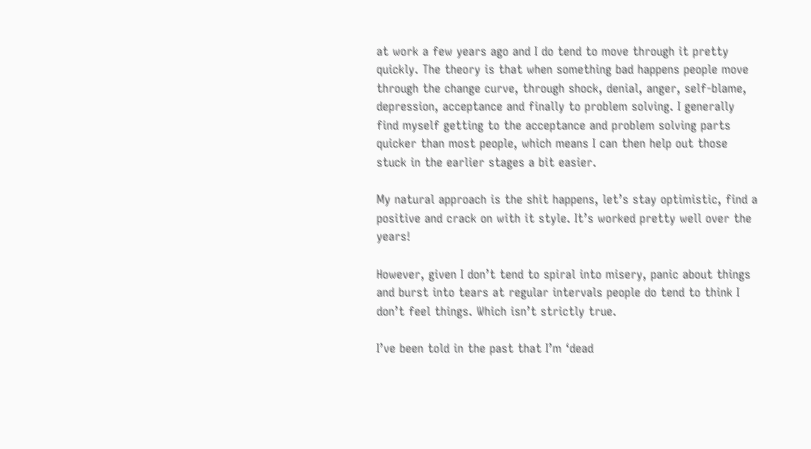at work a few years ago and I do tend to move through it pretty quickly. The theory is that when something bad happens people move through the change curve, through shock, denial, anger, self-blame, depression, acceptance and finally to problem solving. I generally find myself getting to the acceptance and problem solving parts quicker than most people, which means I can then help out those stuck in the earlier stages a bit easier.

My natural approach is the shit happens, let’s stay optimistic, find a positive and crack on with it style. It’s worked pretty well over the years!

However, given I don’t tend to spiral into misery, panic about things and burst into tears at regular intervals people do tend to think I don’t feel things. Which isn’t strictly true.

I’ve been told in the past that I’m ‘dead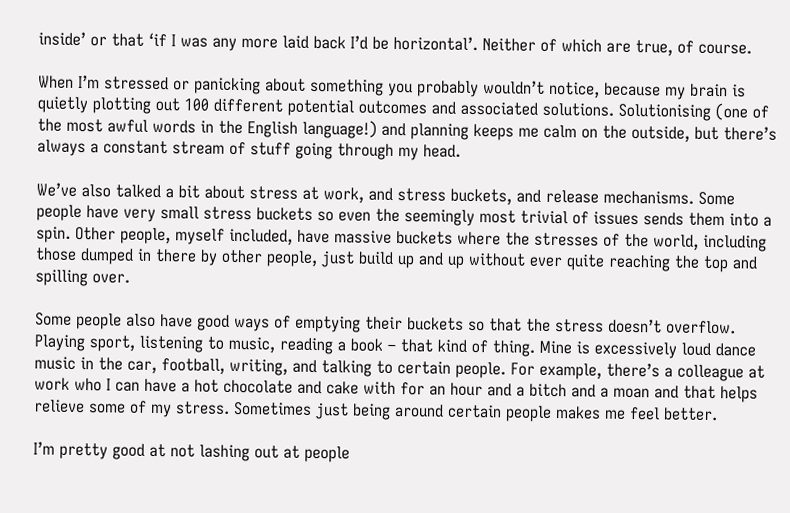inside’ or that ‘if I was any more laid back I’d be horizontal’. Neither of which are true, of course.

When I’m stressed or panicking about something you probably wouldn’t notice, because my brain is quietly plotting out 100 different potential outcomes and associated solutions. Solutionising (one of the most awful words in the English language!) and planning keeps me calm on the outside, but there’s always a constant stream of stuff going through my head.

We’ve also talked a bit about stress at work, and stress buckets, and release mechanisms. Some people have very small stress buckets so even the seemingly most trivial of issues sends them into a spin. Other people, myself included, have massive buckets where the stresses of the world, including those dumped in there by other people, just build up and up without ever quite reaching the top and spilling over.

Some people also have good ways of emptying their buckets so that the stress doesn’t overflow. Playing sport, listening to music, reading a book – that kind of thing. Mine is excessively loud dance music in the car, football, writing, and talking to certain people. For example, there’s a colleague at work who I can have a hot chocolate and cake with for an hour and a bitch and a moan and that helps relieve some of my stress. Sometimes just being around certain people makes me feel better.

I’m pretty good at not lashing out at people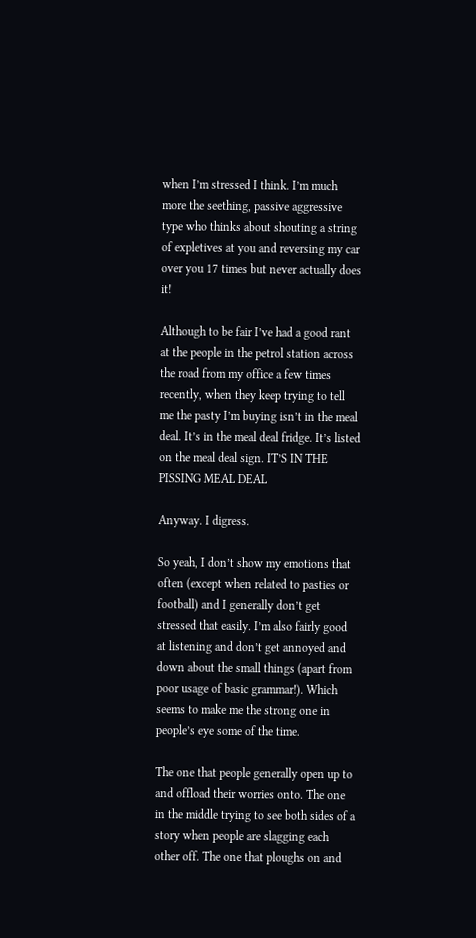when I’m stressed I think. I’m much more the seething, passive aggressive type who thinks about shouting a string of expletives at you and reversing my car over you 17 times but never actually does it!

Although to be fair I’ve had a good rant at the people in the petrol station across the road from my office a few times recently, when they keep trying to tell me the pasty I’m buying isn’t in the meal deal. It’s in the meal deal fridge. It’s listed on the meal deal sign. IT’S IN THE PISSING MEAL DEAL

Anyway. I digress.

So yeah, I don’t show my emotions that often (except when related to pasties or football) and I generally don’t get stressed that easily. I’m also fairly good at listening and don’t get annoyed and down about the small things (apart from poor usage of basic grammar!). Which seems to make me the strong one in people’s eye some of the time.

The one that people generally open up to and offload their worries onto. The one in the middle trying to see both sides of a story when people are slagging each other off. The one that ploughs on and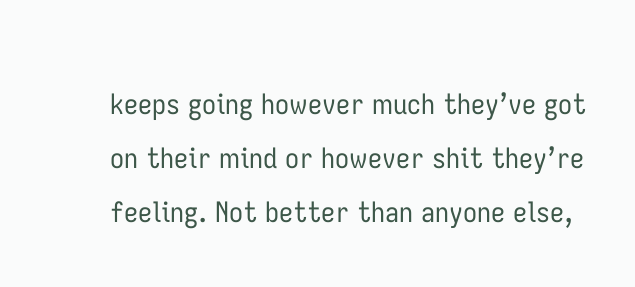keeps going however much they’ve got on their mind or however shit they’re feeling. Not better than anyone else,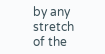by any stretch of the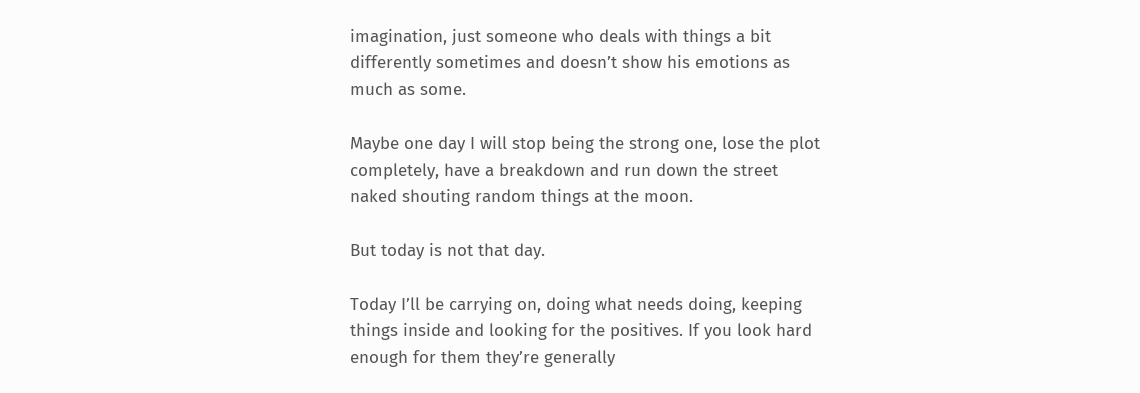imagination, just someone who deals with things a bit differently sometimes and doesn’t show his emotions as much as some.

Maybe one day I will stop being the strong one, lose the plot completely, have a breakdown and run down the street naked shouting random things at the moon.

But today is not that day.

Today I’ll be carrying on, doing what needs doing, keeping things inside and looking for the positives. If you look hard enough for them they’re generally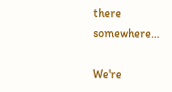there somewhere…

We're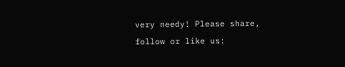very needy! Please share, follow or like us: